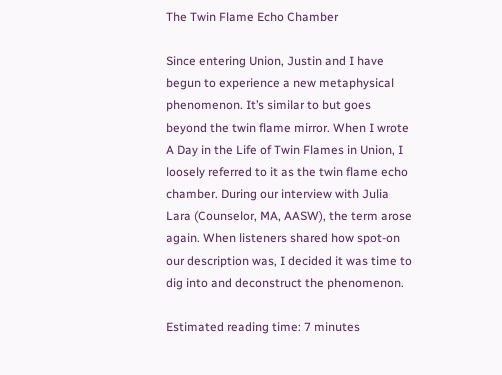The Twin Flame Echo Chamber

Since entering Union, Justin and I have begun to experience a new metaphysical phenomenon. It’s similar to but goes beyond the twin flame mirror. When I wrote A Day in the Life of Twin Flames in Union, I loosely referred to it as the twin flame echo chamber. During our interview with Julia Lara (Counselor, MA, AASW), the term arose again. When listeners shared how spot-on our description was, I decided it was time to dig into and deconstruct the phenomenon.

Estimated reading time: 7 minutes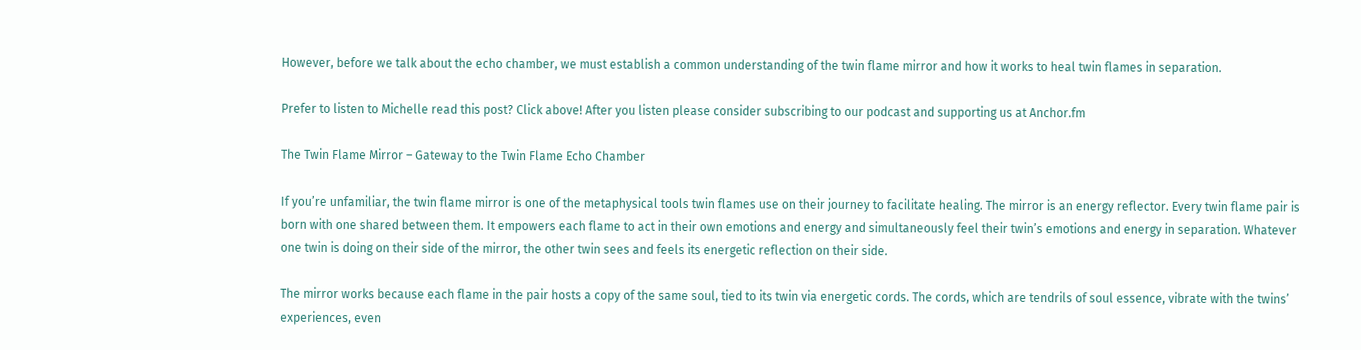However, before we talk about the echo chamber, we must establish a common understanding of the twin flame mirror and how it works to heal twin flames in separation.

Prefer to listen to Michelle read this post? Click above! After you listen please consider subscribing to our podcast and supporting us at Anchor.fm

The Twin Flame Mirror – Gateway to the Twin Flame Echo Chamber

If you’re unfamiliar, the twin flame mirror is one of the metaphysical tools twin flames use on their journey to facilitate healing. The mirror is an energy reflector. Every twin flame pair is born with one shared between them. It empowers each flame to act in their own emotions and energy and simultaneously feel their twin’s emotions and energy in separation. Whatever one twin is doing on their side of the mirror, the other twin sees and feels its energetic reflection on their side.

The mirror works because each flame in the pair hosts a copy of the same soul, tied to its twin via energetic cords. The cords, which are tendrils of soul essence, vibrate with the twins’ experiences, even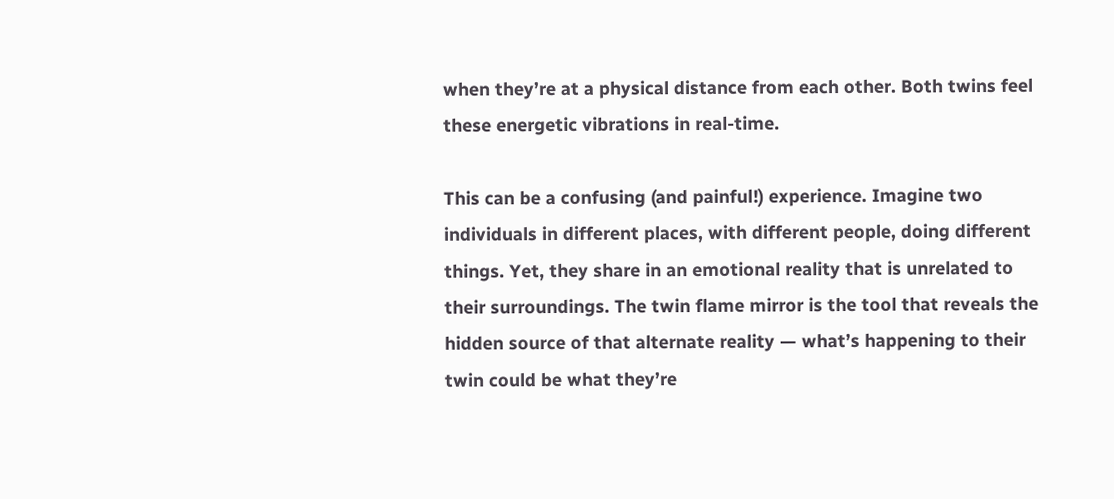when they’re at a physical distance from each other. Both twins feel these energetic vibrations in real-time.

This can be a confusing (and painful!) experience. Imagine two individuals in different places, with different people, doing different things. Yet, they share in an emotional reality that is unrelated to their surroundings. The twin flame mirror is the tool that reveals the hidden source of that alternate reality — what’s happening to their twin could be what they’re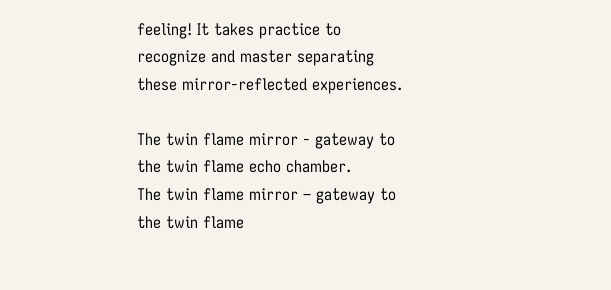feeling! It takes practice to recognize and master separating these mirror-reflected experiences.

The twin flame mirror - gateway to the twin flame echo chamber.
The twin flame mirror – gateway to the twin flame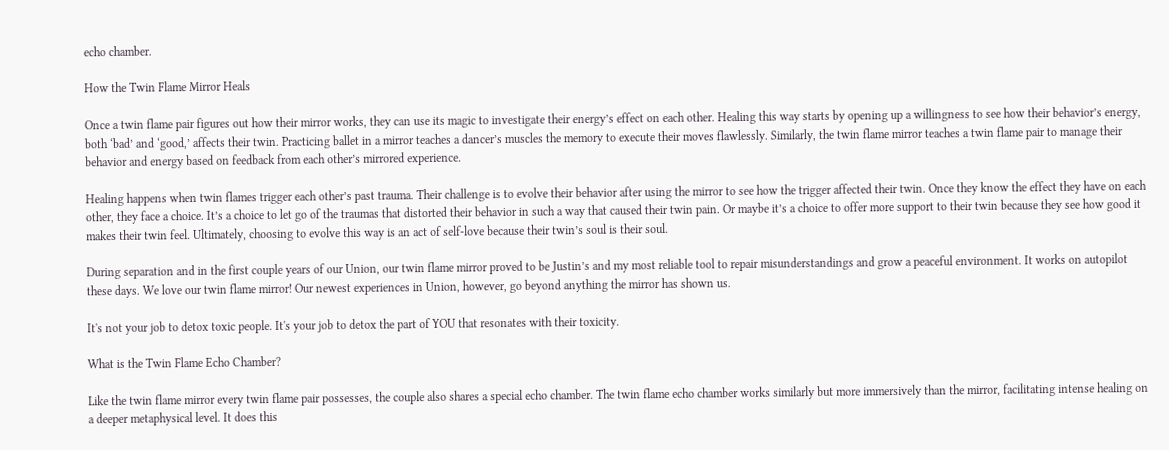echo chamber.

How the Twin Flame Mirror Heals

Once a twin flame pair figures out how their mirror works, they can use its magic to investigate their energy’s effect on each other. Healing this way starts by opening up a willingness to see how their behavior’s energy, both ‘bad’ and ‘good,’ affects their twin. Practicing ballet in a mirror teaches a dancer’s muscles the memory to execute their moves flawlessly. Similarly, the twin flame mirror teaches a twin flame pair to manage their behavior and energy based on feedback from each other’s mirrored experience.

Healing happens when twin flames trigger each other’s past trauma. Their challenge is to evolve their behavior after using the mirror to see how the trigger affected their twin. Once they know the effect they have on each other, they face a choice. It’s a choice to let go of the traumas that distorted their behavior in such a way that caused their twin pain. Or maybe it’s a choice to offer more support to their twin because they see how good it makes their twin feel. Ultimately, choosing to evolve this way is an act of self-love because their twin’s soul is their soul.

During separation and in the first couple years of our Union, our twin flame mirror proved to be Justin’s and my most reliable tool to repair misunderstandings and grow a peaceful environment. It works on autopilot these days. We love our twin flame mirror! Our newest experiences in Union, however, go beyond anything the mirror has shown us.

It's not your job to detox toxic people. It's your job to detox the part of YOU that resonates with their toxicity.

What is the Twin Flame Echo Chamber?

Like the twin flame mirror every twin flame pair possesses, the couple also shares a special echo chamber. The twin flame echo chamber works similarly but more immersively than the mirror, facilitating intense healing on a deeper metaphysical level. It does this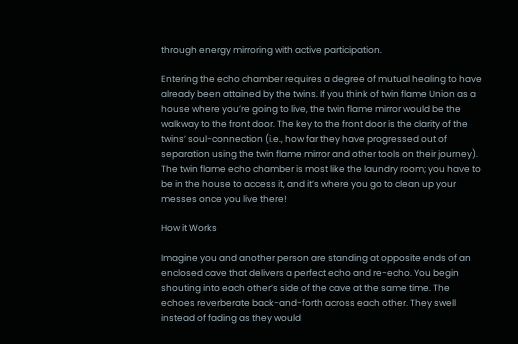through energy mirroring with active participation.

Entering the echo chamber requires a degree of mutual healing to have already been attained by the twins. If you think of twin flame Union as a house where you’re going to live, the twin flame mirror would be the walkway to the front door. The key to the front door is the clarity of the twins’ soul-connection (i.e., how far they have progressed out of separation using the twin flame mirror and other tools on their journey). The twin flame echo chamber is most like the laundry room; you have to be in the house to access it, and it’s where you go to clean up your messes once you live there!

How it Works

Imagine you and another person are standing at opposite ends of an enclosed cave that delivers a perfect echo and re-echo. You begin shouting into each other’s side of the cave at the same time. The echoes reverberate back-and-forth across each other. They swell instead of fading as they would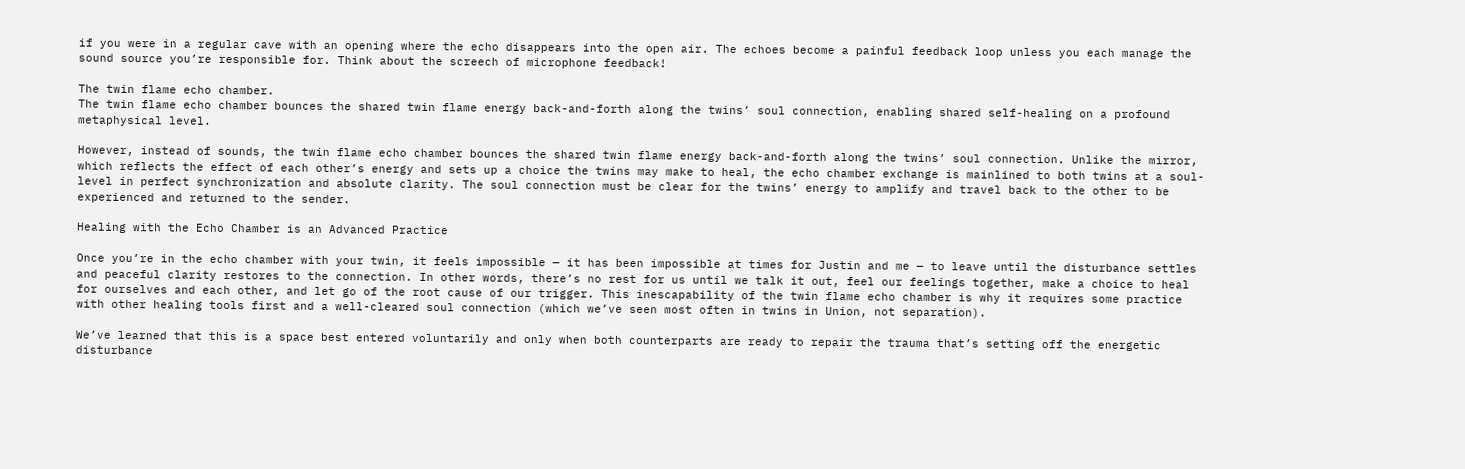if you were in a regular cave with an opening where the echo disappears into the open air. The echoes become a painful feedback loop unless you each manage the sound source you’re responsible for. Think about the screech of microphone feedback!

The twin flame echo chamber.
The twin flame echo chamber bounces the shared twin flame energy back-and-forth along the twins’ soul connection, enabling shared self-healing on a profound metaphysical level.

However, instead of sounds, the twin flame echo chamber bounces the shared twin flame energy back-and-forth along the twins’ soul connection. Unlike the mirror, which reflects the effect of each other’s energy and sets up a choice the twins may make to heal, the echo chamber exchange is mainlined to both twins at a soul-level in perfect synchronization and absolute clarity. The soul connection must be clear for the twins’ energy to amplify and travel back to the other to be experienced and returned to the sender.

Healing with the Echo Chamber is an Advanced Practice

Once you’re in the echo chamber with your twin, it feels impossible — it has been impossible at times for Justin and me — to leave until the disturbance settles and peaceful clarity restores to the connection. In other words, there’s no rest for us until we talk it out, feel our feelings together, make a choice to heal for ourselves and each other, and let go of the root cause of our trigger. This inescapability of the twin flame echo chamber is why it requires some practice with other healing tools first and a well-cleared soul connection (which we’ve seen most often in twins in Union, not separation).

We’ve learned that this is a space best entered voluntarily and only when both counterparts are ready to repair the trauma that’s setting off the energetic disturbance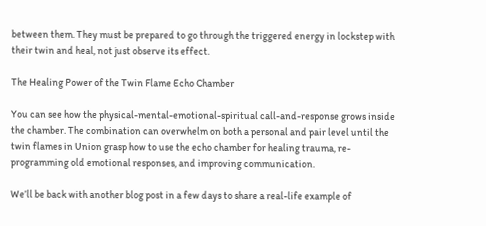between them. They must be prepared to go through the triggered energy in lockstep with their twin and heal, not just observe its effect.

The Healing Power of the Twin Flame Echo Chamber

You can see how the physical-mental-emotional-spiritual call-and-response grows inside the chamber. The combination can overwhelm on both a personal and pair level until the twin flames in Union grasp how to use the echo chamber for healing trauma, re-programming old emotional responses, and improving communication.

We’ll be back with another blog post in a few days to share a real-life example of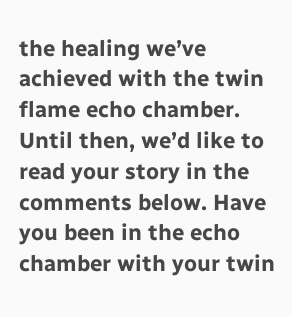the healing we’ve achieved with the twin flame echo chamber. Until then, we’d like to read your story in the comments below. Have you been in the echo chamber with your twin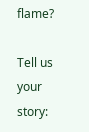flame?

Tell us your story: